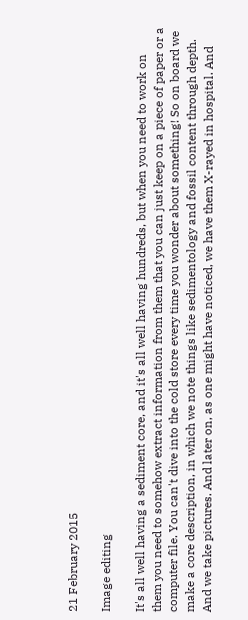21 February 2015

Image editing

It's all well having a sediment core, and it's all well having hundreds, but when you need to work on them you need to somehow extract information from them that you can just keep on a piece of paper or a computer file. You can't dive into the cold store every time you wonder about something! So on board we make a core description, in which we note things like sedimentology and fossil content through depth. And we take pictures. And later on, as one might have noticed, we have them X-rayed in hospital. And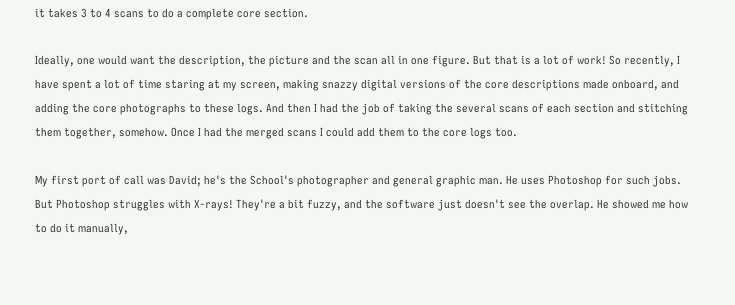it takes 3 to 4 scans to do a complete core section.

Ideally, one would want the description, the picture and the scan all in one figure. But that is a lot of work! So recently, I have spent a lot of time staring at my screen, making snazzy digital versions of the core descriptions made onboard, and adding the core photographs to these logs. And then I had the job of taking the several scans of each section and stitching them together, somehow. Once I had the merged scans I could add them to the core logs too.

My first port of call was David; he's the School's photographer and general graphic man. He uses Photoshop for such jobs. But Photoshop struggles with X-rays! They're a bit fuzzy, and the software just doesn't see the overlap. He showed me how to do it manually,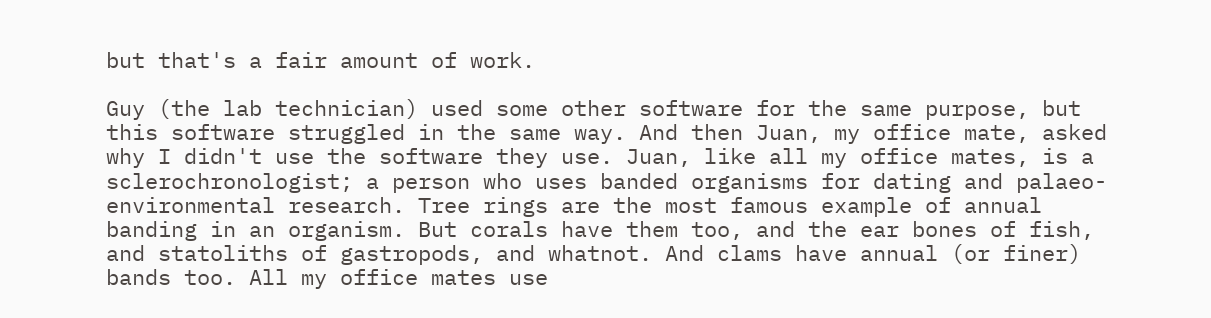but that's a fair amount of work.

Guy (the lab technician) used some other software for the same purpose, but this software struggled in the same way. And then Juan, my office mate, asked why I didn't use the software they use. Juan, like all my office mates, is a sclerochronologist; a person who uses banded organisms for dating and palaeo-environmental research. Tree rings are the most famous example of annual banding in an organism. But corals have them too, and the ear bones of fish, and statoliths of gastropods, and whatnot. And clams have annual (or finer) bands too. All my office mates use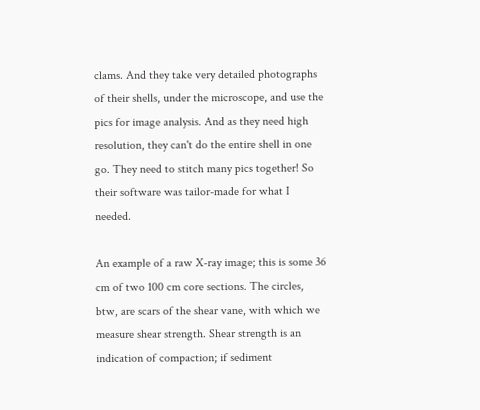clams. And they take very detailed photographs of their shells, under the microscope, and use the pics for image analysis. And as they need high resolution, they can't do the entire shell in one go. They need to stitch many pics together! So their software was tailor-made for what I needed.

An example of a raw X-ray image; this is some 36 cm of two 100 cm core sections. The circles, btw, are scars of the shear vane, with which we measure shear strength. Shear strength is an indication of compaction; if sediment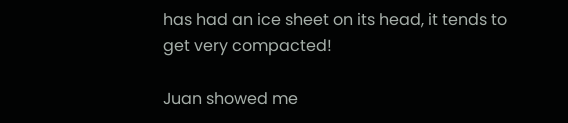has had an ice sheet on its head, it tends to get very compacted!

Juan showed me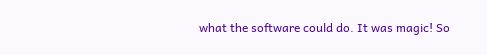what the software could do. It was magic! So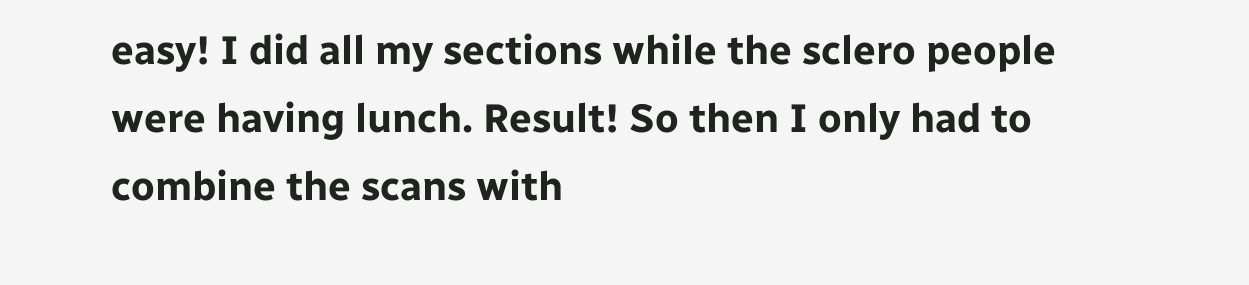easy! I did all my sections while the sclero people were having lunch. Result! So then I only had to combine the scans with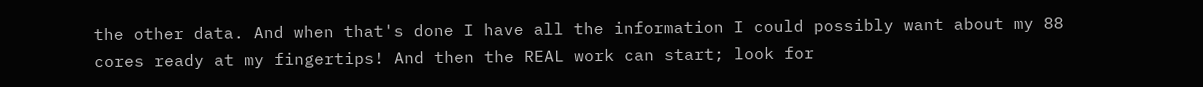the other data. And when that's done I have all the information I could possibly want about my 88 cores ready at my fingertips! And then the REAL work can start; look for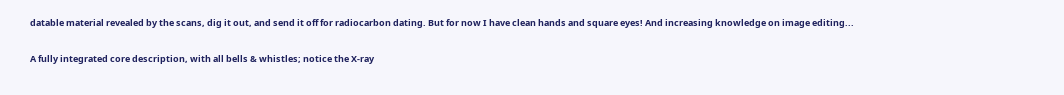datable material revealed by the scans, dig it out, and send it off for radiocarbon dating. But for now I have clean hands and square eyes! And increasing knowledge on image editing...

A fully integrated core description, with all bells & whistles; notice the X-ray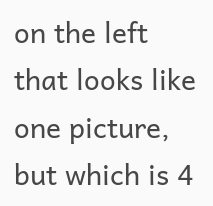on the left that looks like one picture, but which is 4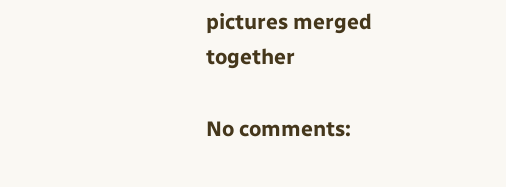pictures merged together

No comments: